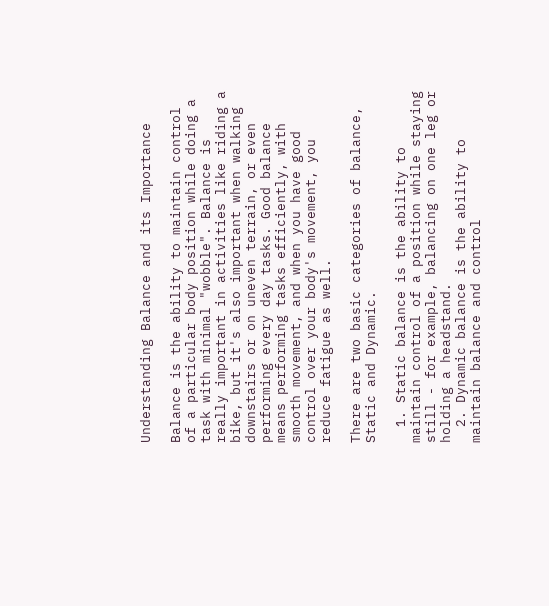Understanding Balance and its Importance

Balance is the ability to maintain control of a particular body position while doing a task with minimal "wobble". Balance is really important in activities like riding a bike, but it's also important when walking downstairs or on uneven terrain, or even performing every day tasks. Good balance means performing tasks efficiently, with smooth movement, and when you have good control over your body's movement, you reduce fatigue as well.

There are two basic categories of balance, Static and Dynamic.

  1. Static balance is the ability to maintain control of a position while staying still - for example, balancing on one leg or holding a headstand.
  2. Dynamic balance is the ability to maintain balance and control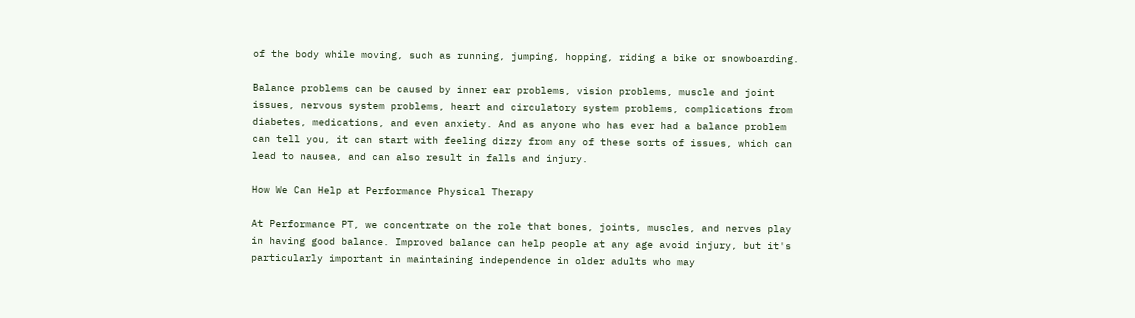of the body while moving, such as running, jumping, hopping, riding a bike or snowboarding.

Balance problems can be caused by inner ear problems, vision problems, muscle and joint issues, nervous system problems, heart and circulatory system problems, complications from diabetes, medications, and even anxiety. And as anyone who has ever had a balance problem can tell you, it can start with feeling dizzy from any of these sorts of issues, which can lead to nausea, and can also result in falls and injury.

How We Can Help at Performance Physical Therapy

At Performance PT, we concentrate on the role that bones, joints, muscles, and nerves play in having good balance. Improved balance can help people at any age avoid injury, but it's particularly important in maintaining independence in older adults who may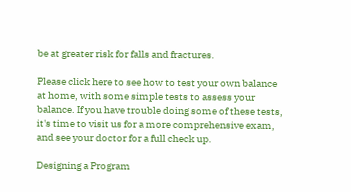be at greater risk for falls and fractures.

Please click here to see how to test your own balance at home, with some simple tests to assess your balance. If you have trouble doing some of these tests, it's time to visit us for a more comprehensive exam, and see your doctor for a full check up.

Designing a Program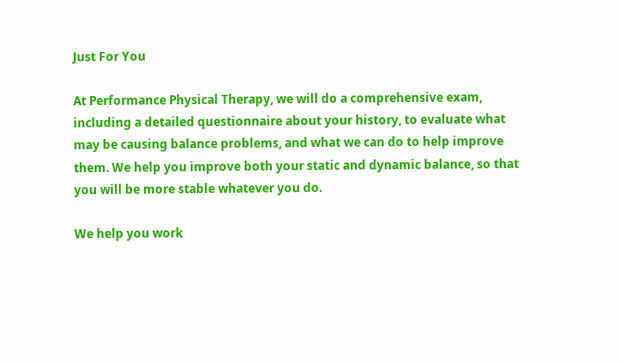Just For You

At Performance Physical Therapy, we will do a comprehensive exam, including a detailed questionnaire about your history, to evaluate what may be causing balance problems, and what we can do to help improve them. We help you improve both your static and dynamic balance, so that you will be more stable whatever you do.

We help you work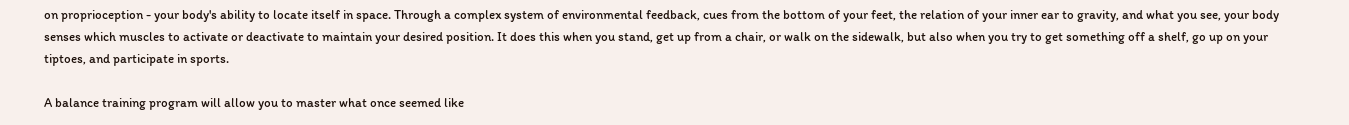on proprioception - your body's ability to locate itself in space. Through a complex system of environmental feedback, cues from the bottom of your feet, the relation of your inner ear to gravity, and what you see, your body senses which muscles to activate or deactivate to maintain your desired position. It does this when you stand, get up from a chair, or walk on the sidewalk, but also when you try to get something off a shelf, go up on your tiptoes, and participate in sports.

A balance training program will allow you to master what once seemed like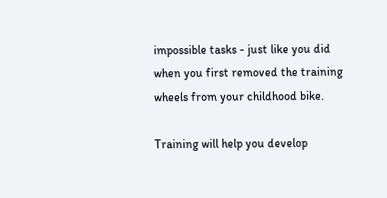impossible tasks - just like you did when you first removed the training wheels from your childhood bike.

Training will help you develop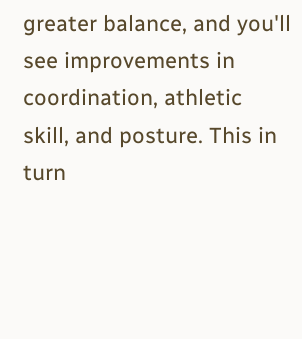greater balance, and you'll see improvements in coordination, athletic skill, and posture. This in turn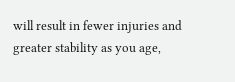will result in fewer injuries and greater stability as you age,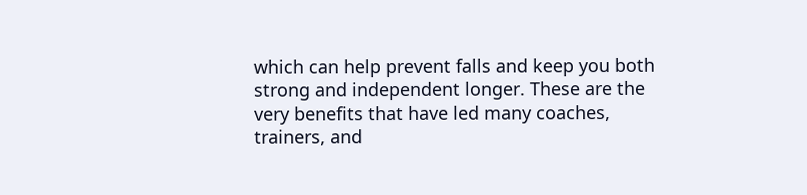which can help prevent falls and keep you both strong and independent longer. These are the very benefits that have led many coaches, trainers, and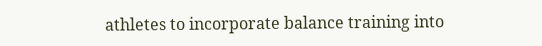athletes to incorporate balance training into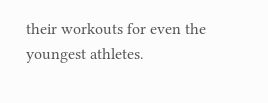their workouts for even the youngest athletes.